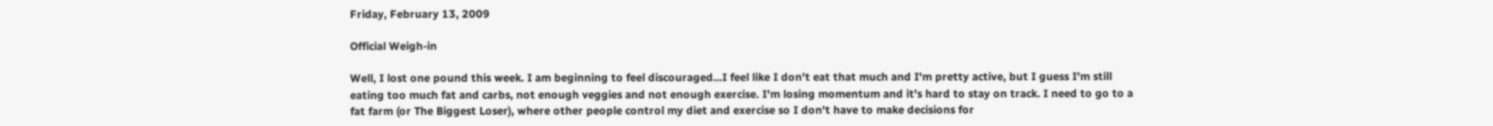Friday, February 13, 2009

Official Weigh-in

Well, I lost one pound this week. I am beginning to feel discouraged...I feel like I don't eat that much and I'm pretty active, but I guess I'm still eating too much fat and carbs, not enough veggies and not enough exercise. I'm losing momentum and it's hard to stay on track. I need to go to a fat farm (or The Biggest Loser), where other people control my diet and exercise so I don't have to make decisions for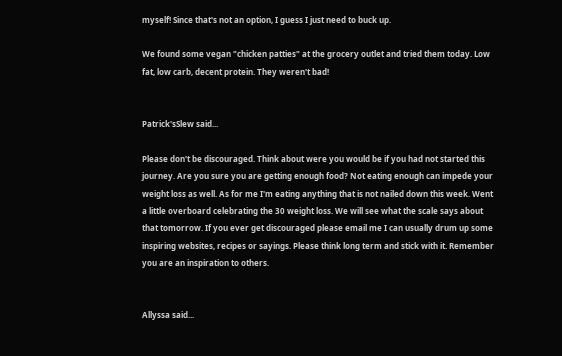myself! Since that's not an option, I guess I just need to buck up.

We found some vegan "chicken patties" at the grocery outlet and tried them today. Low fat, low carb, decent protein. They weren't bad!


Patrick'sSlew said...

Please don't be discouraged. Think about were you would be if you had not started this journey. Are you sure you are getting enough food? Not eating enough can impede your weight loss as well. As for me I'm eating anything that is not nailed down this week. Went a little overboard celebrating the 30 weight loss. We will see what the scale says about that tomorrow. If you ever get discouraged please email me I can usually drum up some inspiring websites, recipes or sayings. Please think long term and stick with it. Remember you are an inspiration to others.


Allyssa said...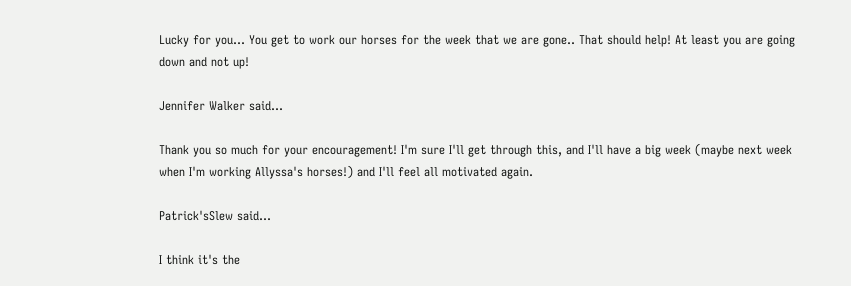Lucky for you... You get to work our horses for the week that we are gone.. That should help! At least you are going down and not up!

Jennifer Walker said...

Thank you so much for your encouragement! I'm sure I'll get through this, and I'll have a big week (maybe next week when I'm working Allyssa's horses!) and I'll feel all motivated again.

Patrick'sSlew said...

I think it's the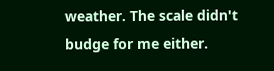weather. The scale didn't budge for me either.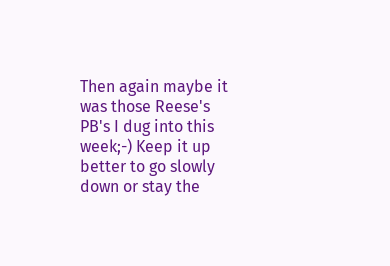Then again maybe it was those Reese's PB's I dug into this week;-) Keep it up better to go slowly down or stay the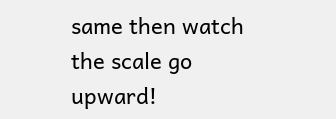same then watch the scale go upward!